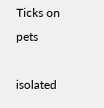Ticks on pets

isolated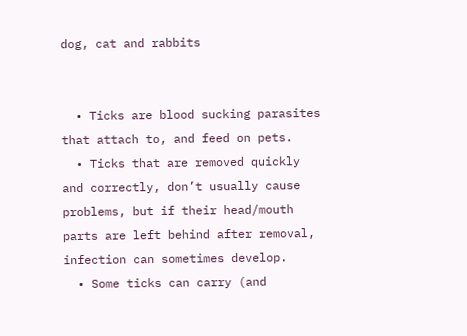dog, cat and rabbits


  • Ticks are blood sucking parasites that attach to, and feed on pets.
  • Ticks that are removed quickly and correctly, don’t usually cause problems, but if their head/mouth parts are left behind after removal, infection can sometimes develop.
  • Some ticks can carry (and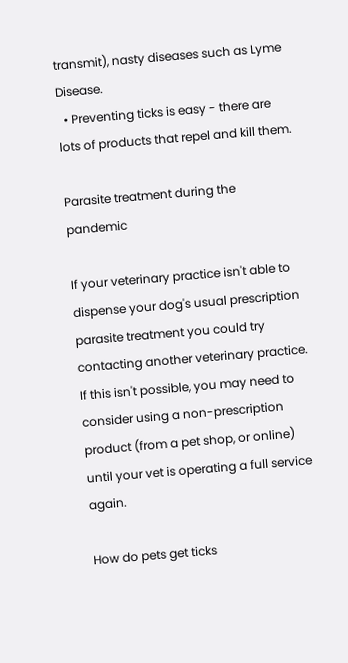transmit), nasty diseases such as Lyme Disease.
  • Preventing ticks is easy - there are lots of products that repel and kill them.

Parasite treatment during the pandemic

If your veterinary practice isn't able to dispense your dog's usual prescription parasite treatment you could try contacting another veterinary practice. If this isn't possible, you may need to consider using a non-prescription product (from a pet shop, or online) until your vet is operating a full service again.

How do pets get ticks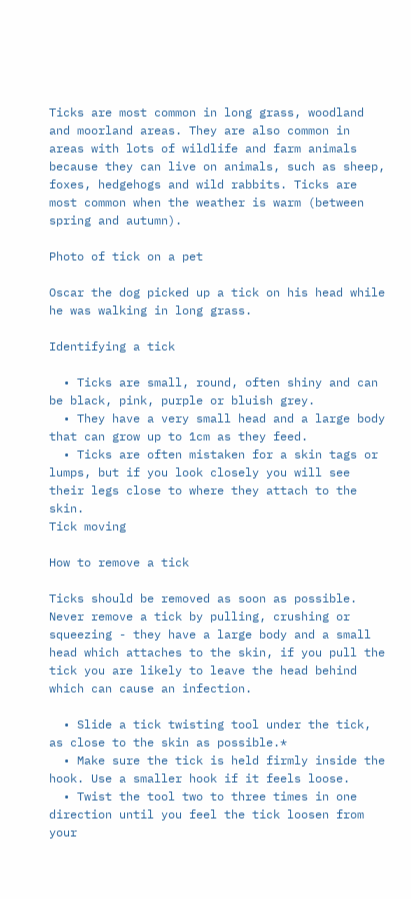Ticks are most common in long grass, woodland and moorland areas. They are also common in areas with lots of wildlife and farm animals because they can live on animals, such as sheep, foxes, hedgehogs and wild rabbits. Ticks are most common when the weather is warm (between spring and autumn).

Photo of tick on a pet

Oscar the dog picked up a tick on his head while he was walking in long grass.

Identifying a tick

  • Ticks are small, round, often shiny and can be black, pink, purple or bluish grey.
  • They have a very small head and a large body that can grow up to 1cm as they feed.
  • Ticks are often mistaken for a skin tags or lumps, but if you look closely you will see their legs close to where they attach to the skin.
Tick moving

How to remove a tick

Ticks should be removed as soon as possible. Never remove a tick by pulling, crushing or squeezing - they have a large body and a small head which attaches to the skin, if you pull the tick you are likely to leave the head behind which can cause an infection.

  • Slide a tick twisting tool under the tick, as close to the skin as possible.*
  • Make sure the tick is held firmly inside the hook. Use a smaller hook if it feels loose.
  • Twist the tool two to three times in one direction until you feel the tick loosen from your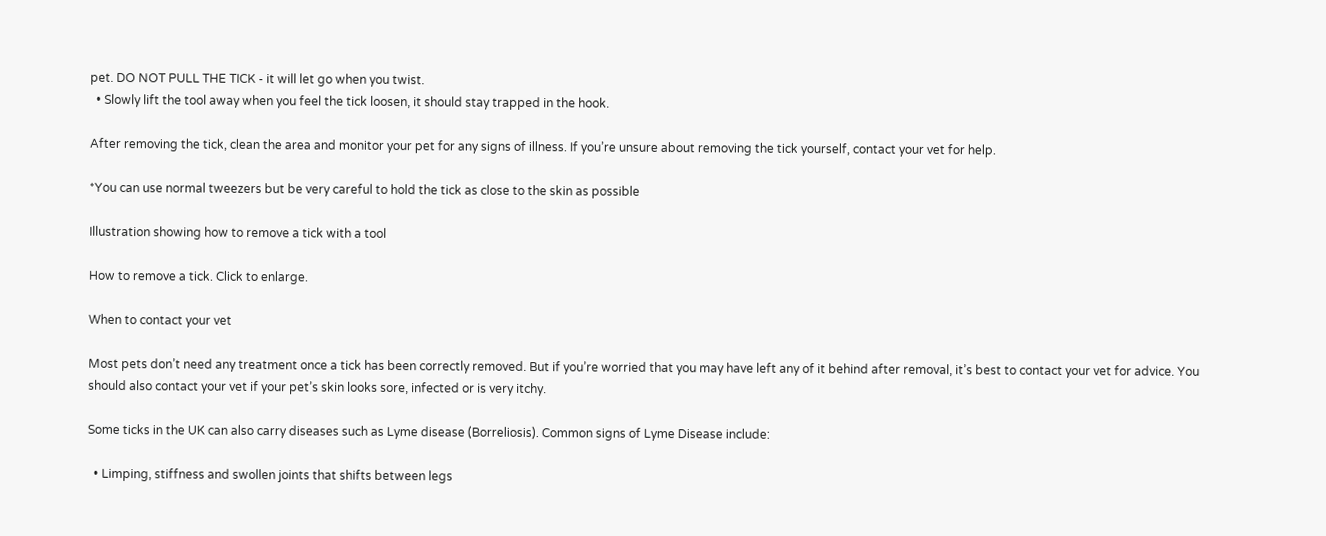pet. DO NOT PULL THE TICK - it will let go when you twist.
  • Slowly lift the tool away when you feel the tick loosen, it should stay trapped in the hook.

After removing the tick, clean the area and monitor your pet for any signs of illness. If you’re unsure about removing the tick yourself, contact your vet for help.

*You can use normal tweezers but be very careful to hold the tick as close to the skin as possible

Illustration showing how to remove a tick with a tool

How to remove a tick. Click to enlarge.

When to contact your vet

Most pets don’t need any treatment once a tick has been correctly removed. But if you’re worried that you may have left any of it behind after removal, it’s best to contact your vet for advice. You should also contact your vet if your pet’s skin looks sore, infected or is very itchy.

Some ticks in the UK can also carry diseases such as Lyme disease (Borreliosis). Common signs of Lyme Disease include:

  • Limping, stiffness and swollen joints that shifts between legs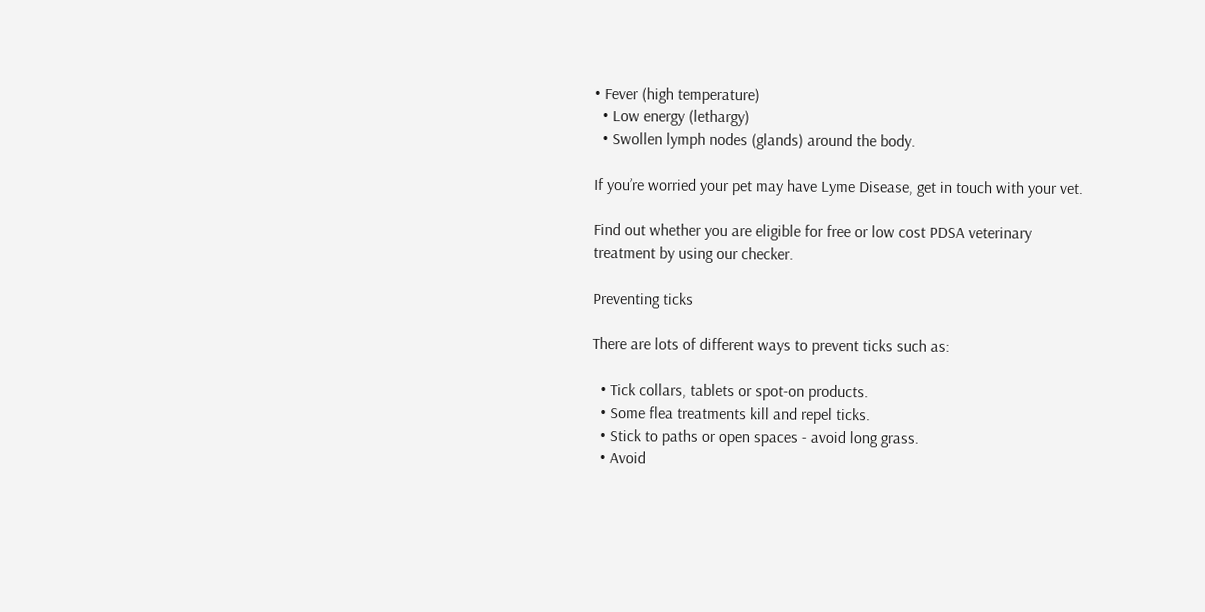• Fever (high temperature)
  • Low energy (lethargy)
  • Swollen lymph nodes (glands) around the body.

If you’re worried your pet may have Lyme Disease, get in touch with your vet.

Find out whether you are eligible for free or low cost PDSA veterinary treatment by using our checker.

Preventing ticks

There are lots of different ways to prevent ticks such as:

  • Tick collars, tablets or spot-on products.
  • Some flea treatments kill and repel ticks.
  • Stick to paths or open spaces - avoid long grass.
  • Avoid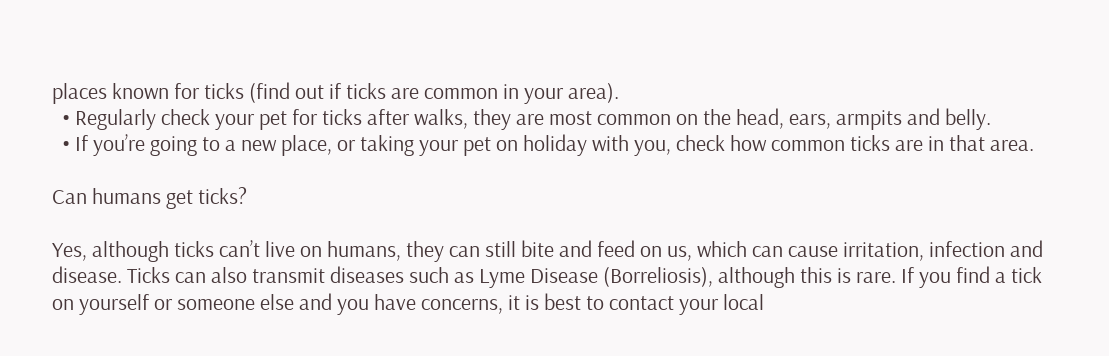places known for ticks (find out if ticks are common in your area).
  • Regularly check your pet for ticks after walks, they are most common on the head, ears, armpits and belly.
  • If you’re going to a new place, or taking your pet on holiday with you, check how common ticks are in that area.

Can humans get ticks?

Yes, although ticks can’t live on humans, they can still bite and feed on us, which can cause irritation, infection and disease. Ticks can also transmit diseases such as Lyme Disease (Borreliosis), although this is rare. If you find a tick on yourself or someone else and you have concerns, it is best to contact your local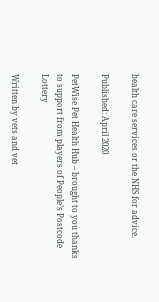health care services or the NHS for advice.

Published: April 2020

PetWise Pet Health Hub – brought to you thanks to support from players of People’s Postcode Lottery

Written by vets and vet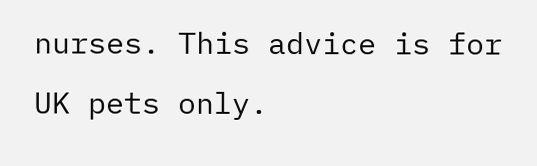nurses. This advice is for UK pets only.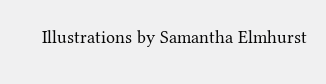Illustrations by Samantha Elmhurst